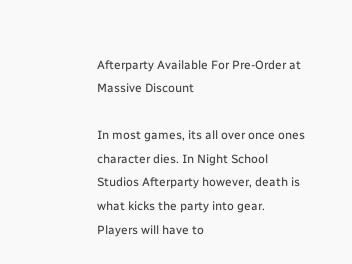Afterparty Available For Pre-Order at Massive Discount

In most games, its all over once ones character dies. In Night School  Studios Afterparty however, death is what kicks the party into gear. Players will have to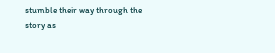stumble their way through the story as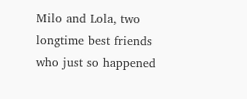Milo and Lola, two longtime best friends who just so happened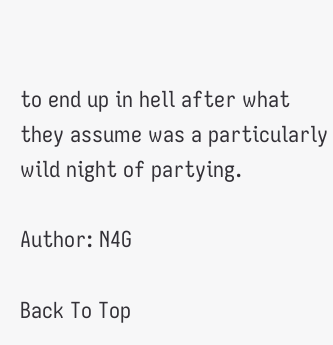to end up in hell after what they assume was a particularly wild night of partying.

Author: N4G

Back To Top